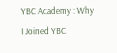YBC Academy : Why I Joined YBC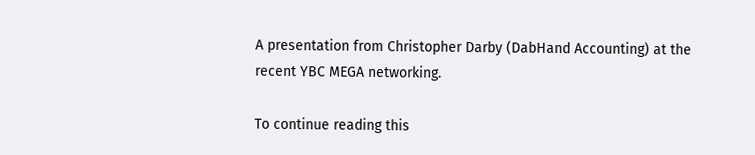A presentation from Christopher Darby (DabHand Accounting) at the recent YBC MEGA networking.

To continue reading this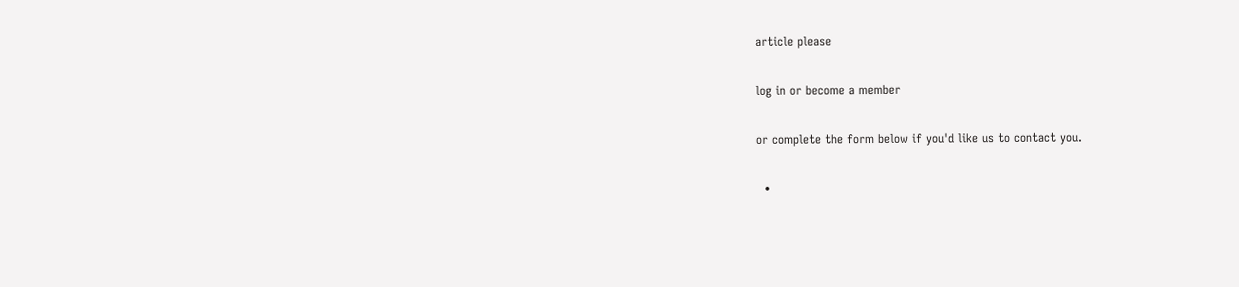article please

log in or become a member

or complete the form below if you'd like us to contact you.

  •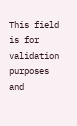This field is for validation purposes and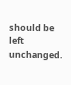should be left unchanged.